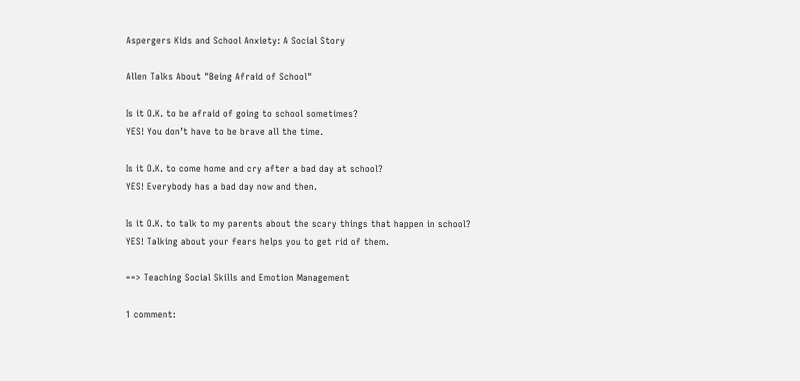Aspergers Kids and School Anxiety: A Social Story

Allen Talks About "Being Afraid of School"

Is it O.K. to be afraid of going to school sometimes?
YES! You don’t have to be brave all the time.

Is it O.K. to come home and cry after a bad day at school?
YES! Everybody has a bad day now and then.

Is it O.K. to talk to my parents about the scary things that happen in school?
YES! Talking about your fears helps you to get rid of them.

==> Teaching Social Skills and Emotion Management

1 comment: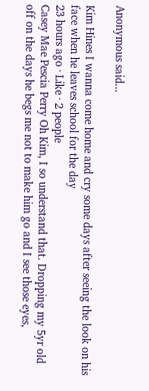Anonymous said...

Kim Hines I wanna come home and cry some days after seeing the look on his face when he leaves school for the day
23 hours ago · Like · 2 people
Casey Mae Pescia Perry Oh Kim, I so understand that. Dropping my 5yr old off on the days he begs me not to make him go and I see those eyes,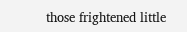those frightened little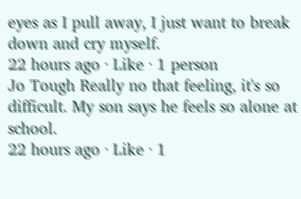eyes as I pull away, I just want to break down and cry myself.
22 hours ago · Like · 1 person
Jo Tough Really no that feeling, it's so difficult. My son says he feels so alone at school.
22 hours ago · Like · 1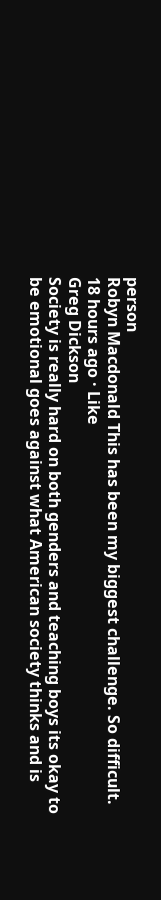person
Robyn Macdonald This has been my biggest challenge. So difficult.
18 hours ago · Like
Greg Dickson
Society is really hard on both genders and teaching boys its okay to be emotional goes against what American society thinks and is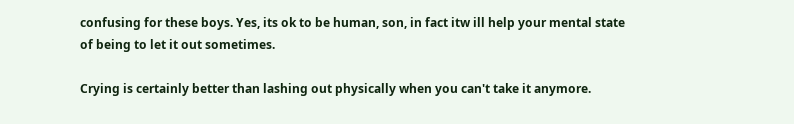confusing for these boys. Yes, its ok to be human, son, in fact itw ill help your mental state of being to let it out sometimes.

Crying is certainly better than lashing out physically when you can't take it anymore.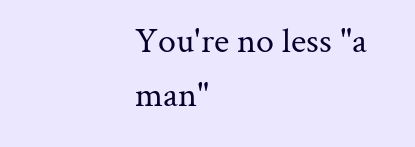You're no less "a man"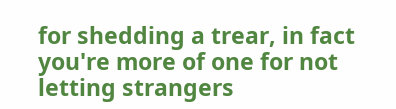for shedding a trear, in fact you're more of one for not letting strangers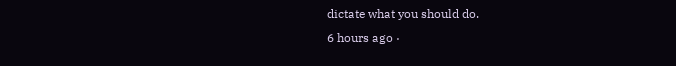dictate what you should do.
6 hours ago ·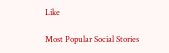Like

Most Popular Social Stories